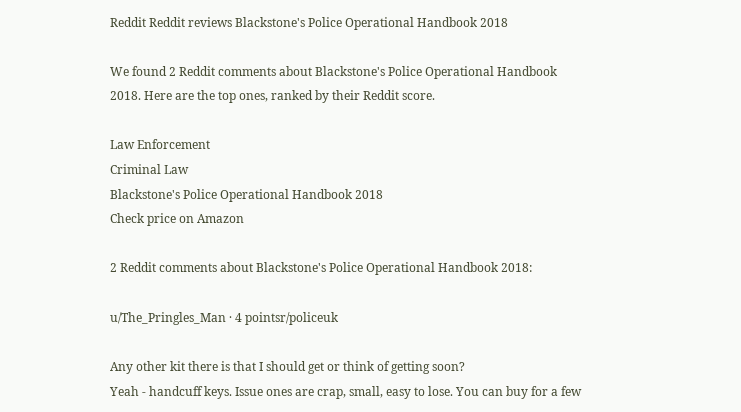Reddit Reddit reviews Blackstone's Police Operational Handbook 2018

We found 2 Reddit comments about Blackstone's Police Operational Handbook 2018. Here are the top ones, ranked by their Reddit score.

Law Enforcement
Criminal Law
Blackstone's Police Operational Handbook 2018
Check price on Amazon

2 Reddit comments about Blackstone's Police Operational Handbook 2018:

u/The_Pringles_Man · 4 pointsr/policeuk

Any other kit there is that I should get or think of getting soon?
Yeah - handcuff keys. Issue ones are crap, small, easy to lose. You can buy for a few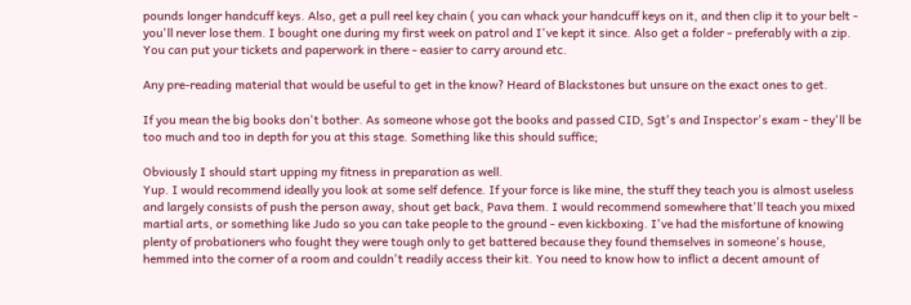pounds longer handcuff keys. Also, get a pull reel key chain ( you can whack your handcuff keys on it, and then clip it to your belt - you'll never lose them. I bought one during my first week on patrol and I've kept it since. Also get a folder - preferably with a zip. You can put your tickets and paperwork in there - easier to carry around etc.

Any pre-reading material that would be useful to get in the know? Heard of Blackstones but unsure on the exact ones to get.

If you mean the big books don't bother. As someone whose got the books and passed CID, Sgt's and Inspector's exam - they'll be too much and too in depth for you at this stage. Something like this should suffice;

Obviously I should start upping my fitness in preparation as well.
Yup. I would recommend ideally you look at some self defence. If your force is like mine, the stuff they teach you is almost useless and largely consists of push the person away, shout get back, Pava them. I would recommend somewhere that'll teach you mixed martial arts, or something like Judo so you can take people to the ground - even kickboxing. I've had the misfortune of knowing plenty of probationers who fought they were tough only to get battered because they found themselves in someone's house, hemmed into the corner of a room and couldn't readily access their kit. You need to know how to inflict a decent amount of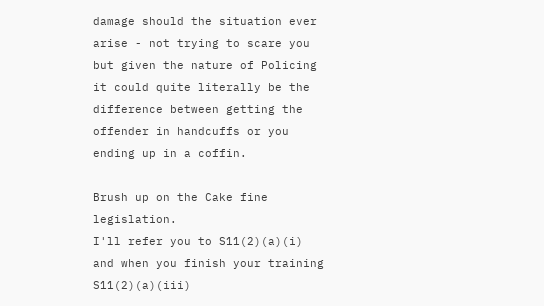damage should the situation ever arise - not trying to scare you but given the nature of Policing it could quite literally be the difference between getting the offender in handcuffs or you ending up in a coffin.

Brush up on the Cake fine legislation.
I'll refer you to S11(2)(a)(i) and when you finish your training S11(2)(a)(iii)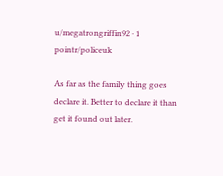u/megatrongriffin92 · 1 pointr/policeuk

As far as the family thing goes declare it. Better to declare it than get it found out later.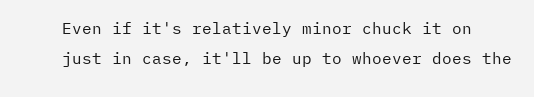Even if it's relatively minor chuck it on just in case, it'll be up to whoever does the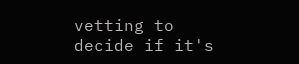vetting to decide if it's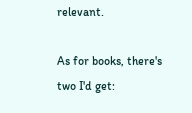relevant.

As for books, there's two I'd get: